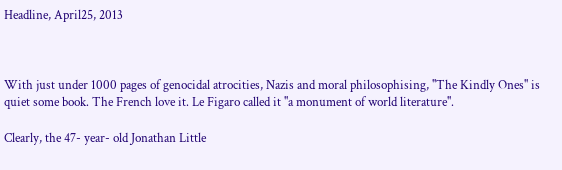Headline, April25, 2013



With just under 1000 pages of genocidal atrocities, Nazis and moral philosophising, ''The Kindly Ones'' is quiet some book. The French love it. Le Figaro called it ''a monument of world literature''.

Clearly, the 47- year- old Jonathan Little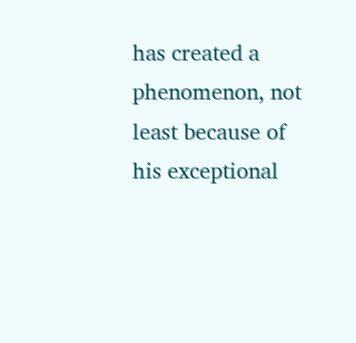has created a phenomenon, not least because of his exceptional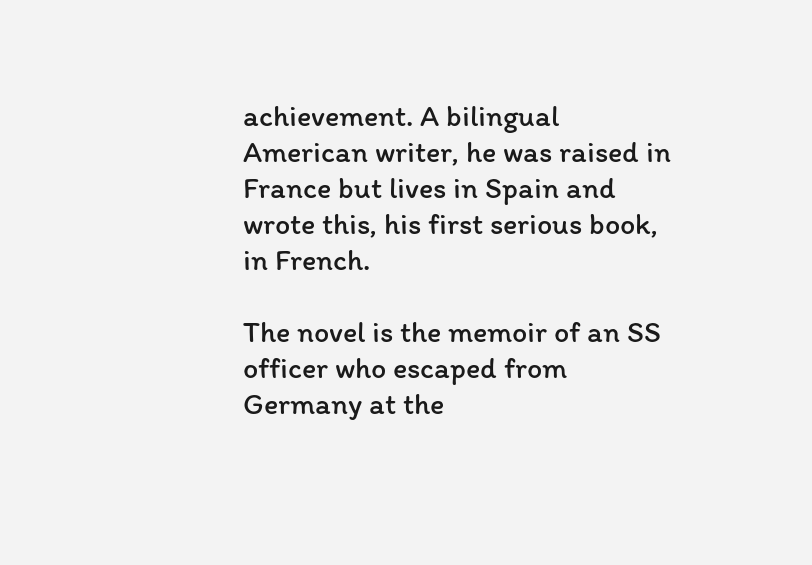achievement. A bilingual American writer, he was raised in France but lives in Spain and wrote this, his first serious book, in French.

The novel is the memoir of an SS officer who escaped from Germany at the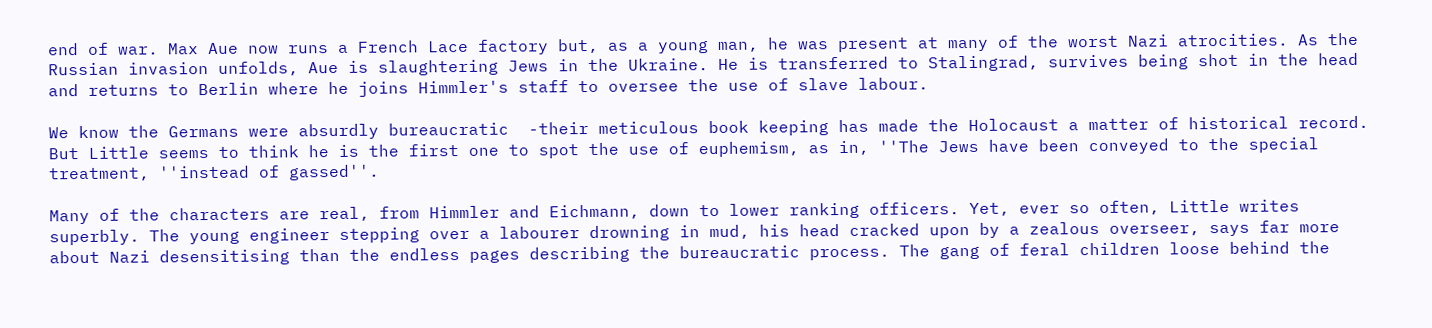end of war. Max Aue now runs a French Lace factory but, as a young man, he was present at many of the worst Nazi atrocities. As the Russian invasion unfolds, Aue is slaughtering Jews in the Ukraine. He is transferred to Stalingrad, survives being shot in the head and returns to Berlin where he joins Himmler's staff to oversee the use of slave labour.

We know the Germans were absurdly bureaucratic  -their meticulous book keeping has made the Holocaust a matter of historical record. But Little seems to think he is the first one to spot the use of euphemism, as in, ''The Jews have been conveyed to the special treatment, ''instead of gassed''.

Many of the characters are real, from Himmler and Eichmann, down to lower ranking officers. Yet, ever so often, Little writes superbly. The young engineer stepping over a labourer drowning in mud, his head cracked upon by a zealous overseer, says far more about Nazi desensitising than the endless pages describing the bureaucratic process. The gang of feral children loose behind the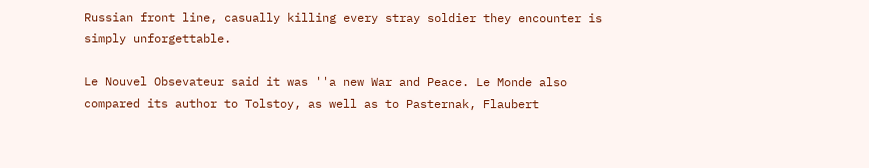Russian front line, casually killing every stray soldier they encounter is simply unforgettable.

Le Nouvel Obsevateur said it was ''a new War and Peace. Le Monde also compared its author to Tolstoy, as well as to Pasternak, Flaubert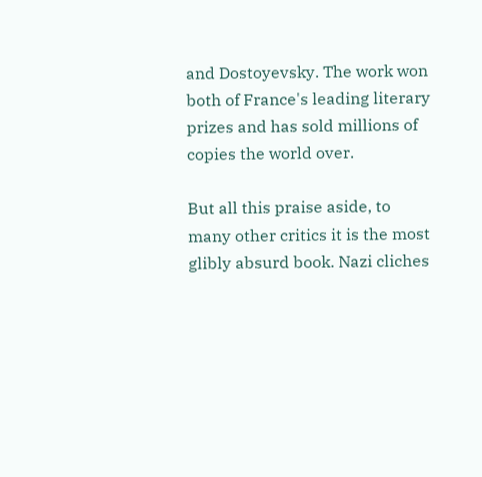and Dostoyevsky. The work won both of France's leading literary prizes and has sold millions of copies the world over.

But all this praise aside, to many other critics it is the most glibly absurd book. Nazi cliches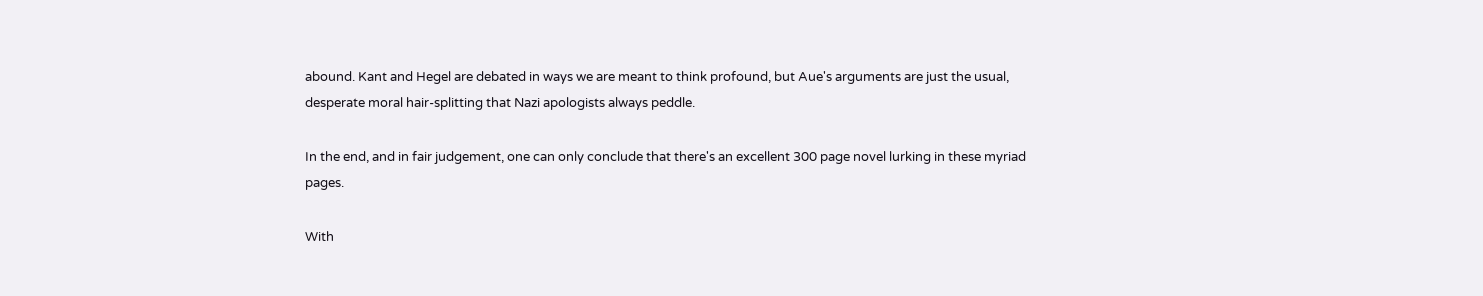abound. Kant and Hegel are debated in ways we are meant to think profound, but Aue's arguments are just the usual, desperate moral hair-splitting that Nazi apologists always peddle.

In the end, and in fair judgement, one can only conclude that there's an excellent 300 page novel lurking in these myriad pages.

With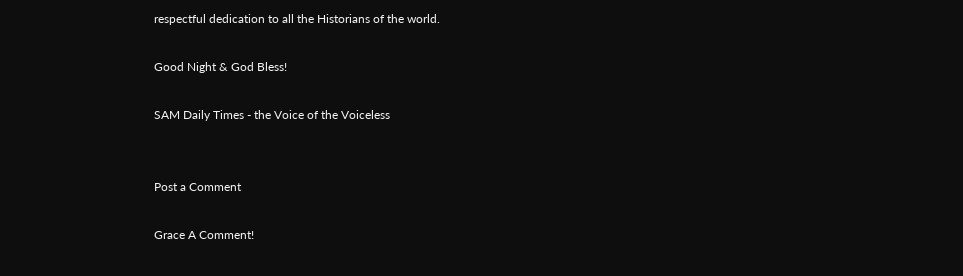respectful dedication to all the Historians of the world.

Good Night & God Bless!

SAM Daily Times - the Voice of the Voiceless


Post a Comment

Grace A Comment!